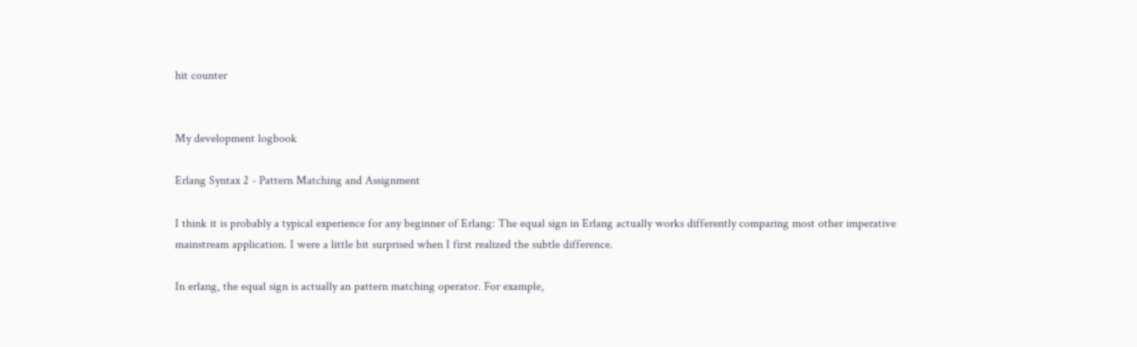hit counter


My development logbook

Erlang Syntax 2 - Pattern Matching and Assignment

I think it is probably a typical experience for any beginner of Erlang: The equal sign in Erlang actually works differently comparing most other imperative mainstream application. I were a little bit surprised when I first realized the subtle difference.

In erlang, the equal sign is actually an pattern matching operator. For example,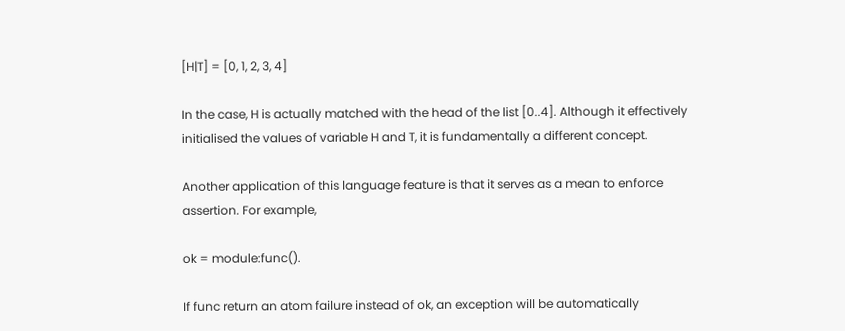[H|T] = [0, 1, 2, 3, 4]

In the case, H is actually matched with the head of the list [0..4]. Although it effectively initialised the values of variable H and T, it is fundamentally a different concept.

Another application of this language feature is that it serves as a mean to enforce assertion. For example,

ok = module:func().

If func return an atom failure instead of ok, an exception will be automatically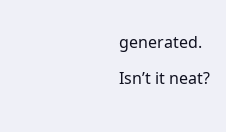generated.

Isn’t it neat?